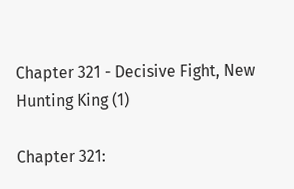Chapter 321 - Decisive Fight, New Hunting King (1)

Chapter 321: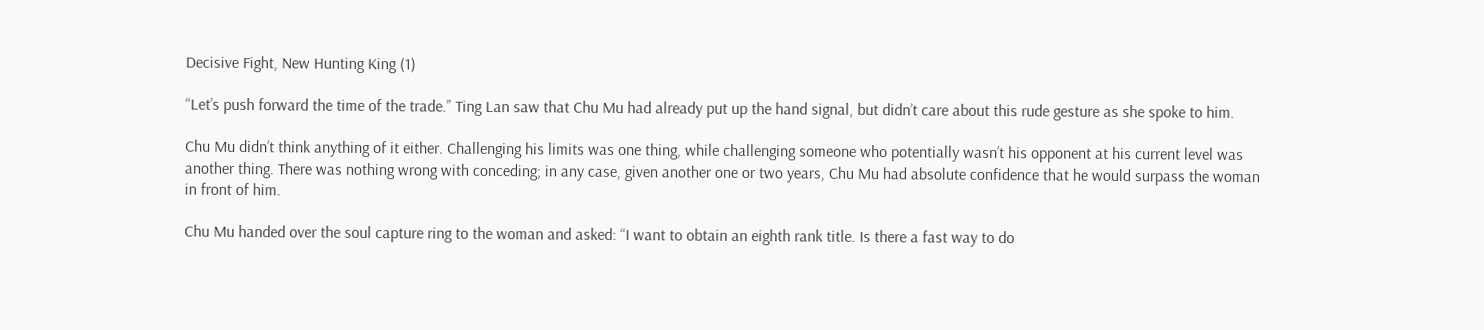Decisive Fight, New Hunting King (1)

“Let’s push forward the time of the trade.” Ting Lan saw that Chu Mu had already put up the hand signal, but didn’t care about this rude gesture as she spoke to him.

Chu Mu didn’t think anything of it either. Challenging his limits was one thing, while challenging someone who potentially wasn’t his opponent at his current level was another thing. There was nothing wrong with conceding; in any case, given another one or two years, Chu Mu had absolute confidence that he would surpass the woman in front of him.

Chu Mu handed over the soul capture ring to the woman and asked: “I want to obtain an eighth rank title. Is there a fast way to do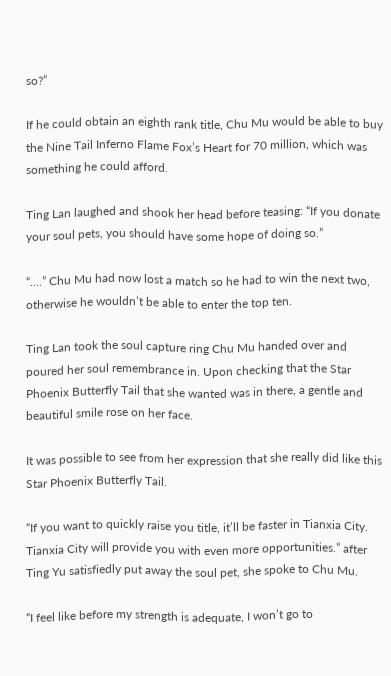so?”

If he could obtain an eighth rank title, Chu Mu would be able to buy the Nine Tail Inferno Flame Fox’s Heart for 70 million, which was something he could afford.

Ting Lan laughed and shook her head before teasing: “If you donate your soul pets, you should have some hope of doing so.”

“....” Chu Mu had now lost a match so he had to win the next two, otherwise he wouldn’t be able to enter the top ten.

Ting Lan took the soul capture ring Chu Mu handed over and poured her soul remembrance in. Upon checking that the Star Phoenix Butterfly Tail that she wanted was in there, a gentle and beautiful smile rose on her face.

It was possible to see from her expression that she really did like this Star Phoenix Butterfly Tail.

“If you want to quickly raise you title, it’ll be faster in Tianxia City. Tianxia City will provide you with even more opportunities.” after Ting Yu satisfiedly put away the soul pet, she spoke to Chu Mu.

“I feel like before my strength is adequate, I won’t go to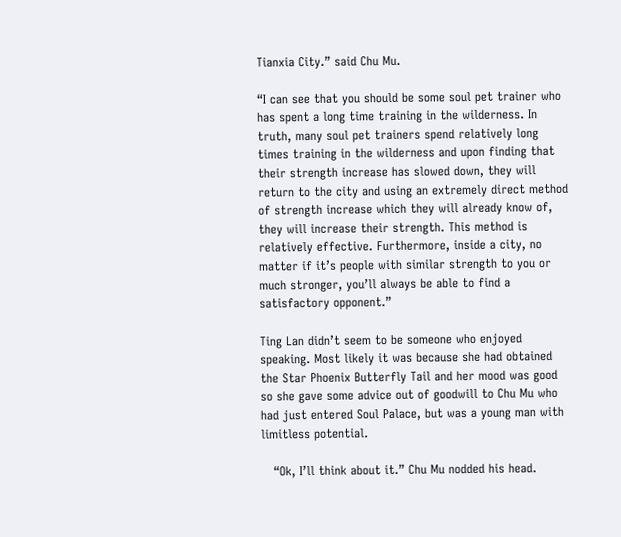Tianxia City.” said Chu Mu.

“I can see that you should be some soul pet trainer who has spent a long time training in the wilderness. In truth, many soul pet trainers spend relatively long times training in the wilderness and upon finding that their strength increase has slowed down, they will return to the city and using an extremely direct method of strength increase which they will already know of, they will increase their strength. This method is relatively effective. Furthermore, inside a city, no matter if it’s people with similar strength to you or much stronger, you’ll always be able to find a satisfactory opponent.”

Ting Lan didn’t seem to be someone who enjoyed speaking. Most likely it was because she had obtained the Star Phoenix Butterfly Tail and her mood was good so she gave some advice out of goodwill to Chu Mu who had just entered Soul Palace, but was a young man with limitless potential.

   “Ok, I’ll think about it.” Chu Mu nodded his head.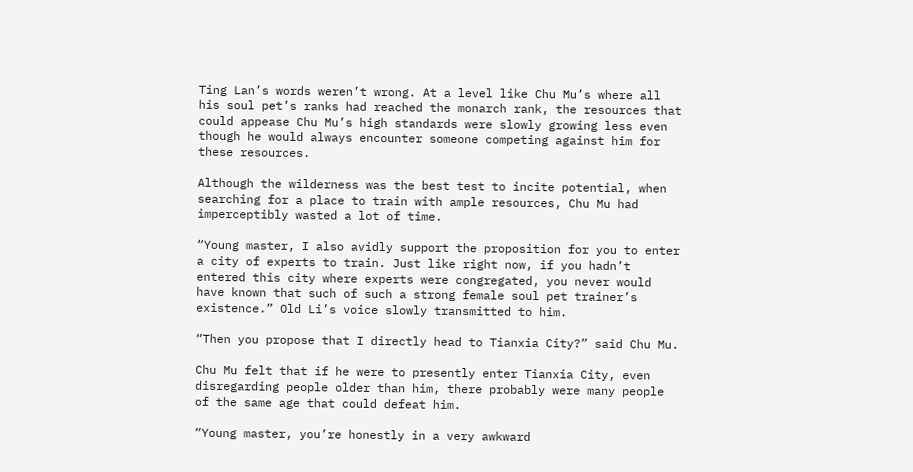Ting Lan’s words weren’t wrong. At a level like Chu Mu’s where all his soul pet’s ranks had reached the monarch rank, the resources that could appease Chu Mu’s high standards were slowly growing less even though he would always encounter someone competing against him for these resources.

Although the wilderness was the best test to incite potential, when searching for a place to train with ample resources, Chu Mu had imperceptibly wasted a lot of time.

“Young master, I also avidly support the proposition for you to enter a city of experts to train. Just like right now, if you hadn’t entered this city where experts were congregated, you never would have known that such of such a strong female soul pet trainer’s existence.” Old Li’s voice slowly transmitted to him.

“Then you propose that I directly head to Tianxia City?” said Chu Mu.

Chu Mu felt that if he were to presently enter Tianxia City, even disregarding people older than him, there probably were many people of the same age that could defeat him.

“Young master, you’re honestly in a very awkward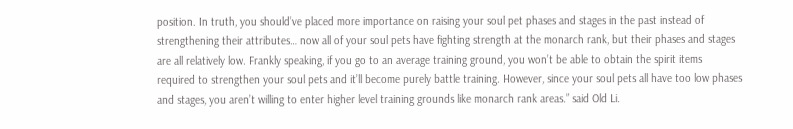position. In truth, you should’ve placed more importance on raising your soul pet phases and stages in the past instead of strengthening their attributes… now all of your soul pets have fighting strength at the monarch rank, but their phases and stages are all relatively low. Frankly speaking, if you go to an average training ground, you won’t be able to obtain the spirit items required to strengthen your soul pets and it’ll become purely battle training. However, since your soul pets all have too low phases and stages, you aren’t willing to enter higher level training grounds like monarch rank areas.” said Old Li.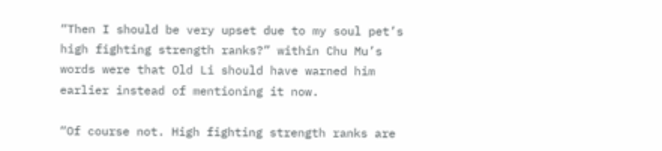“Then I should be very upset due to my soul pet’s high fighting strength ranks?” within Chu Mu’s words were that Old Li should have warned him earlier instead of mentioning it now.

“Of course not. High fighting strength ranks are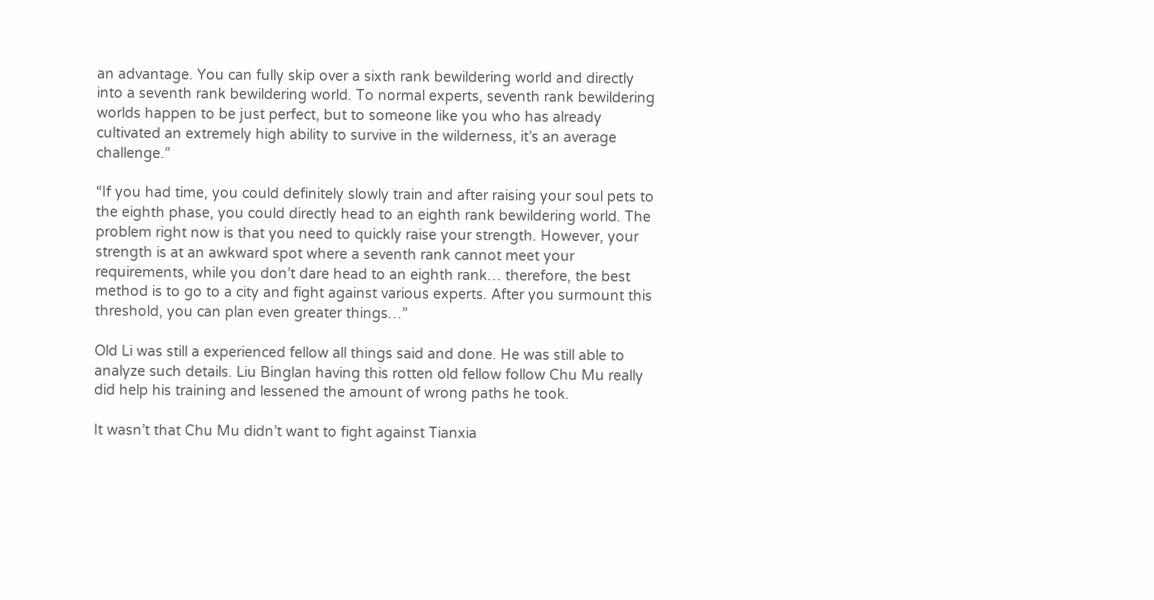an advantage. You can fully skip over a sixth rank bewildering world and directly into a seventh rank bewildering world. To normal experts, seventh rank bewildering worlds happen to be just perfect, but to someone like you who has already cultivated an extremely high ability to survive in the wilderness, it’s an average challenge.”

“If you had time, you could definitely slowly train and after raising your soul pets to the eighth phase, you could directly head to an eighth rank bewildering world. The problem right now is that you need to quickly raise your strength. However, your strength is at an awkward spot where a seventh rank cannot meet your requirements, while you don’t dare head to an eighth rank… therefore, the best method is to go to a city and fight against various experts. After you surmount this threshold, you can plan even greater things…”

Old Li was still a experienced fellow all things said and done. He was still able to analyze such details. Liu Binglan having this rotten old fellow follow Chu Mu really did help his training and lessened the amount of wrong paths he took.

It wasn’t that Chu Mu didn’t want to fight against Tianxia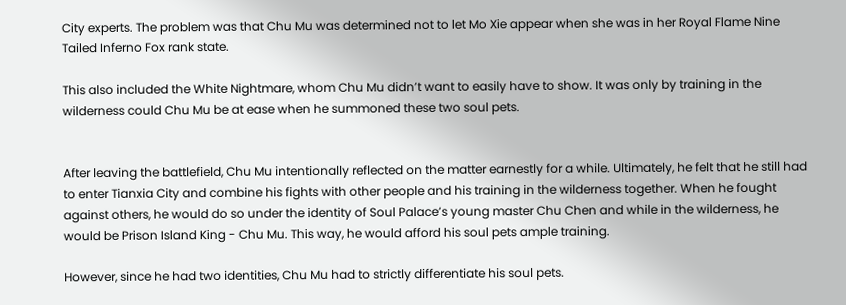City experts. The problem was that Chu Mu was determined not to let Mo Xie appear when she was in her Royal Flame Nine Tailed Inferno Fox rank state.

This also included the White Nightmare, whom Chu Mu didn’t want to easily have to show. It was only by training in the wilderness could Chu Mu be at ease when he summoned these two soul pets.


After leaving the battlefield, Chu Mu intentionally reflected on the matter earnestly for a while. Ultimately, he felt that he still had to enter Tianxia City and combine his fights with other people and his training in the wilderness together. When he fought against others, he would do so under the identity of Soul Palace’s young master Chu Chen and while in the wilderness, he would be Prison Island King - Chu Mu. This way, he would afford his soul pets ample training.

However, since he had two identities, Chu Mu had to strictly differentiate his soul pets.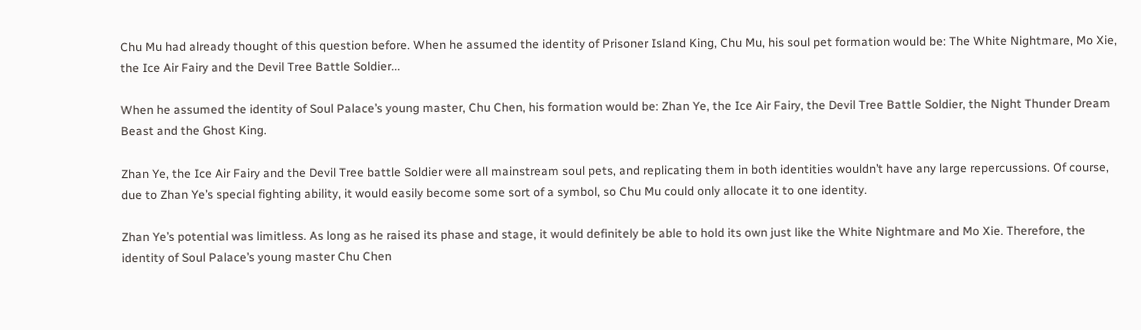Chu Mu had already thought of this question before. When he assumed the identity of Prisoner Island King, Chu Mu, his soul pet formation would be: The White Nightmare, Mo Xie, the Ice Air Fairy and the Devil Tree Battle Soldier...

When he assumed the identity of Soul Palace’s young master, Chu Chen, his formation would be: Zhan Ye, the Ice Air Fairy, the Devil Tree Battle Soldier, the Night Thunder Dream Beast and the Ghost King.

Zhan Ye, the Ice Air Fairy and the Devil Tree battle Soldier were all mainstream soul pets, and replicating them in both identities wouldn’t have any large repercussions. Of course, due to Zhan Ye’s special fighting ability, it would easily become some sort of a symbol, so Chu Mu could only allocate it to one identity.

Zhan Ye’s potential was limitless. As long as he raised its phase and stage, it would definitely be able to hold its own just like the White Nightmare and Mo Xie. Therefore, the identity of Soul Palace’s young master Chu Chen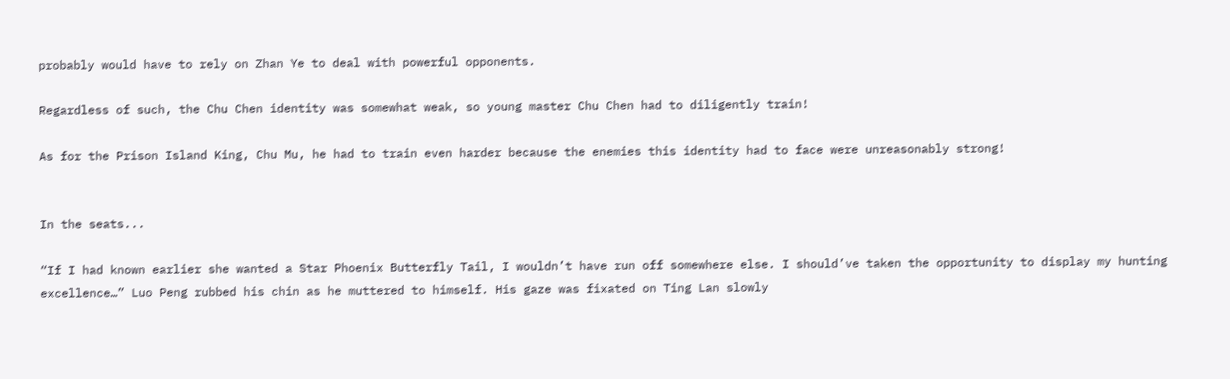probably would have to rely on Zhan Ye to deal with powerful opponents.

Regardless of such, the Chu Chen identity was somewhat weak, so young master Chu Chen had to diligently train!

As for the Prison Island King, Chu Mu, he had to train even harder because the enemies this identity had to face were unreasonably strong!


In the seats...

“If I had known earlier she wanted a Star Phoenix Butterfly Tail, I wouldn’t have run off somewhere else. I should’ve taken the opportunity to display my hunting excellence…” Luo Peng rubbed his chin as he muttered to himself. His gaze was fixated on Ting Lan slowly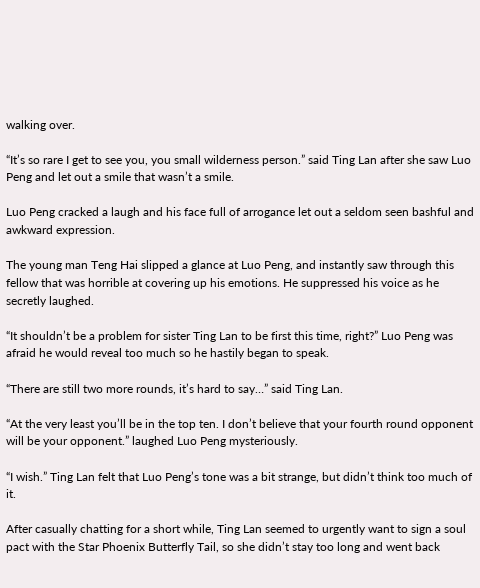walking over.

“It’s so rare I get to see you, you small wilderness person.” said Ting Lan after she saw Luo Peng and let out a smile that wasn’t a smile.

Luo Peng cracked a laugh and his face full of arrogance let out a seldom seen bashful and awkward expression.

The young man Teng Hai slipped a glance at Luo Peng, and instantly saw through this fellow that was horrible at covering up his emotions. He suppressed his voice as he secretly laughed.

“It shouldn’t be a problem for sister Ting Lan to be first this time, right?” Luo Peng was afraid he would reveal too much so he hastily began to speak.

“There are still two more rounds, it’s hard to say…” said Ting Lan.

“At the very least you’ll be in the top ten. I don’t believe that your fourth round opponent will be your opponent.” laughed Luo Peng mysteriously.

“I wish.” Ting Lan felt that Luo Peng’s tone was a bit strange, but didn’t think too much of it.

After casually chatting for a short while, Ting Lan seemed to urgently want to sign a soul pact with the Star Phoenix Butterfly Tail, so she didn’t stay too long and went back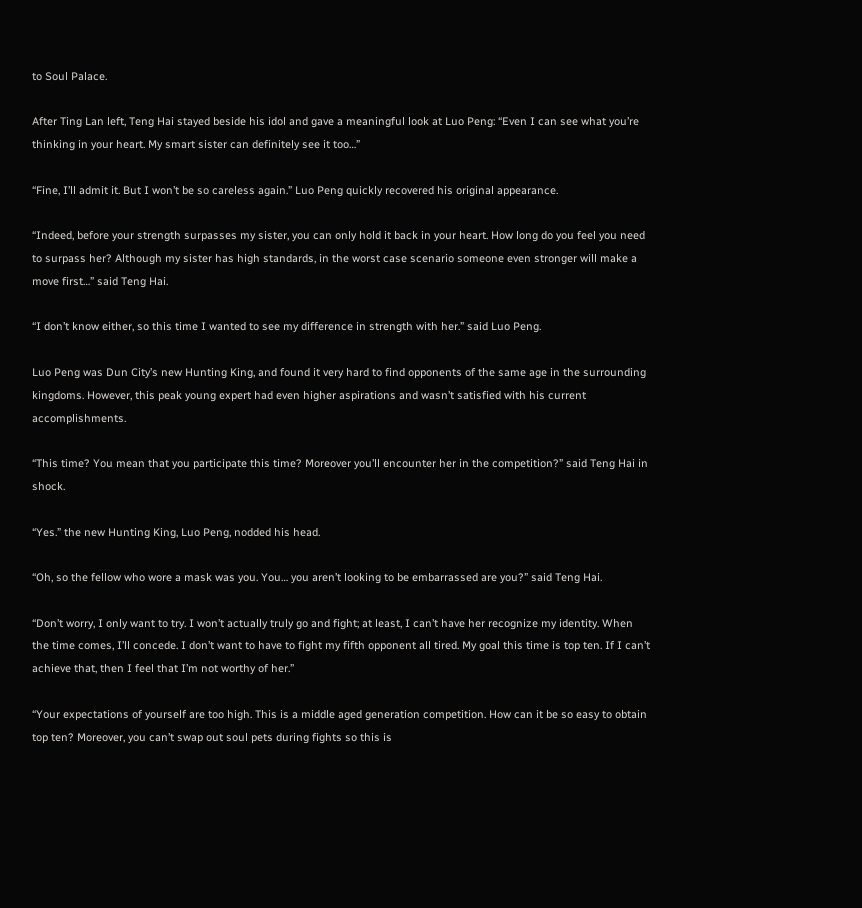to Soul Palace.

After Ting Lan left, Teng Hai stayed beside his idol and gave a meaningful look at Luo Peng: “Even I can see what you’re thinking in your heart. My smart sister can definitely see it too…”

“Fine, I’ll admit it. But I won’t be so careless again.” Luo Peng quickly recovered his original appearance.

“Indeed, before your strength surpasses my sister, you can only hold it back in your heart. How long do you feel you need to surpass her? Although my sister has high standards, in the worst case scenario someone even stronger will make a move first…” said Teng Hai.

“I don’t know either, so this time I wanted to see my difference in strength with her.” said Luo Peng.

Luo Peng was Dun City’s new Hunting King, and found it very hard to find opponents of the same age in the surrounding kingdoms. However, this peak young expert had even higher aspirations and wasn’t satisfied with his current accomplishments.

“This time? You mean that you participate this time? Moreover you’ll encounter her in the competition?” said Teng Hai in shock.

“Yes.” the new Hunting King, Luo Peng, nodded his head.

“Oh, so the fellow who wore a mask was you. You… you aren’t looking to be embarrassed are you?” said Teng Hai.

“Don’t worry, I only want to try. I won’t actually truly go and fight; at least, I can’t have her recognize my identity. When the time comes, I’ll concede. I don’t want to have to fight my fifth opponent all tired. My goal this time is top ten. If I can’t achieve that, then I feel that I’m not worthy of her.”

“Your expectations of yourself are too high. This is a middle aged generation competition. How can it be so easy to obtain top ten? Moreover, you can’t swap out soul pets during fights so this is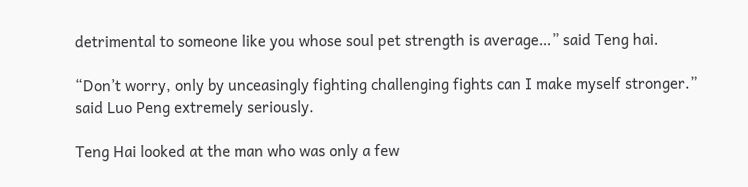detrimental to someone like you whose soul pet strength is average…” said Teng hai.

“Don’t worry, only by unceasingly fighting challenging fights can I make myself stronger.” said Luo Peng extremely seriously.

Teng Hai looked at the man who was only a few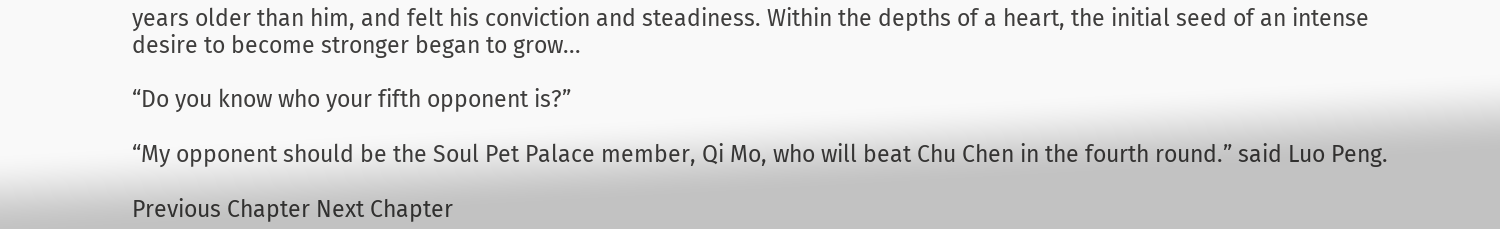years older than him, and felt his conviction and steadiness. Within the depths of a heart, the initial seed of an intense desire to become stronger began to grow...

“Do you know who your fifth opponent is?”

“My opponent should be the Soul Pet Palace member, Qi Mo, who will beat Chu Chen in the fourth round.” said Luo Peng.

Previous Chapter Next Chapter